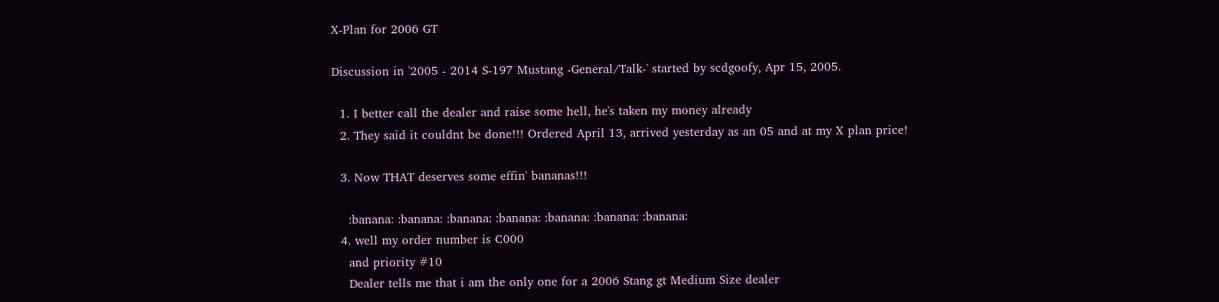X-Plan for 2006 GT

Discussion in '2005 - 2014 S-197 Mustang -General/Talk-' started by scdgoofy, Apr 15, 2005.

  1. I better call the dealer and raise some hell, he's taken my money already
  2. They said it couldnt be done!!! Ordered April 13, arrived yesterday as an 05 and at my X plan price!

  3. Now THAT deserves some effin' bananas!!!

    :banana: :banana: :banana: :banana: :banana: :banana: :banana:
  4. well my order number is C000
    and priority #10
    Dealer tells me that i am the only one for a 2006 Stang gt Medium Size dealer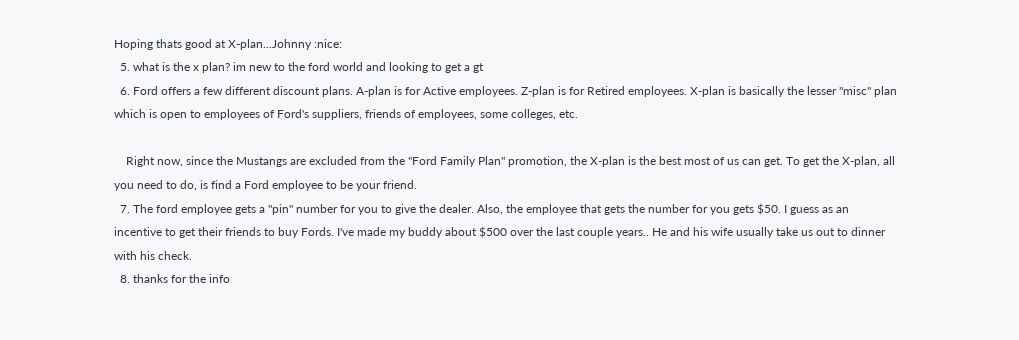Hoping thats good at X-plan...Johnny :nice:
  5. what is the x plan? im new to the ford world and looking to get a gt
  6. Ford offers a few different discount plans. A-plan is for Active employees. Z-plan is for Retired employees. X-plan is basically the lesser "misc" plan which is open to employees of Ford's suppliers, friends of employees, some colleges, etc.

    Right now, since the Mustangs are excluded from the "Ford Family Plan" promotion, the X-plan is the best most of us can get. To get the X-plan, all you need to do, is find a Ford employee to be your friend.
  7. The ford employee gets a "pin" number for you to give the dealer. Also, the employee that gets the number for you gets $50. I guess as an incentive to get their friends to buy Fords. I've made my buddy about $500 over the last couple years.. He and his wife usually take us out to dinner with his check.
  8. thanks for the info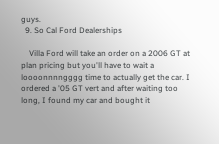guys.
  9. So Cal Ford Dealerships

    Villa Ford will take an order on a 2006 GT at plan pricing but you'll have to wait a loooonnnngggg time to actually get the car. I ordered a '05 GT vert and after waiting too long, I found my car and bought it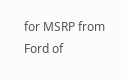for MSRP from Ford of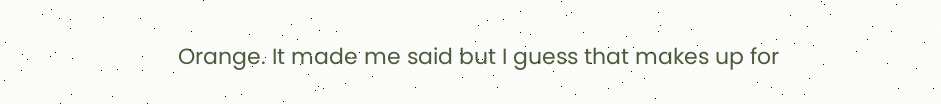Orange. It made me said but I guess that makes up for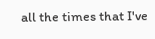all the times that I've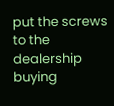put the screws to the dealership buying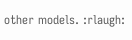other models. :rlaugh: